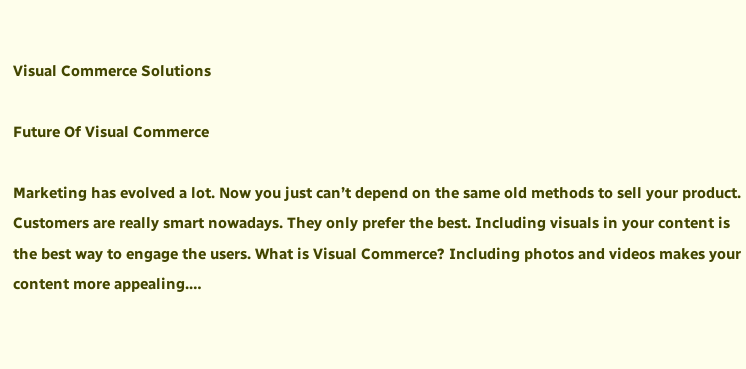Visual Commerce Solutions

Future Of Visual Commerce

Marketing has evolved a lot. Now you just can’t depend on the same old methods to sell your product. Customers are really smart nowadays. They only prefer the best. Including visuals in your content is the best way to engage the users. What is Visual Commerce? Including photos and videos makes your content more appealing.…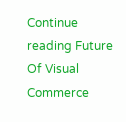Continue reading Future Of Visual Commerce